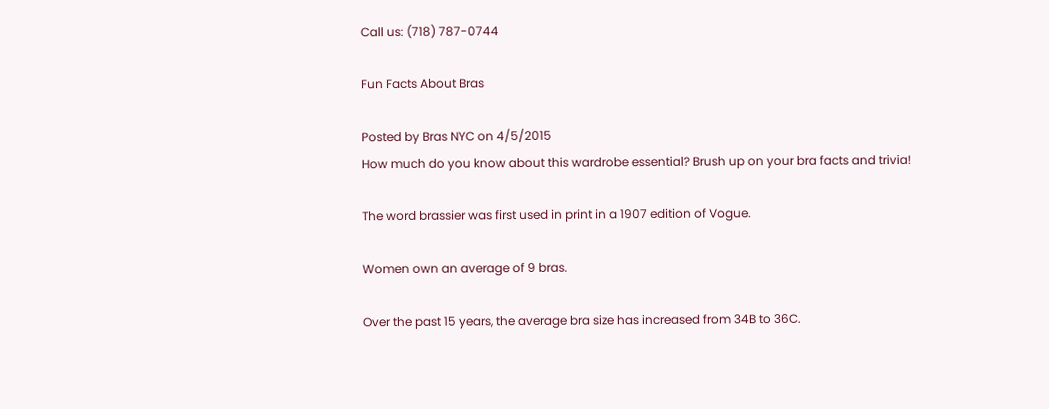Call us: (718) 787-0744

Fun Facts About Bras

Posted by Bras NYC on 4/5/2015
How much do you know about this wardrobe essential? Brush up on your bra facts and trivia!

The word brassier was first used in print in a 1907 edition of Vogue.

Women own an average of 9 bras.

Over the past 15 years, the average bra size has increased from 34B to 36C.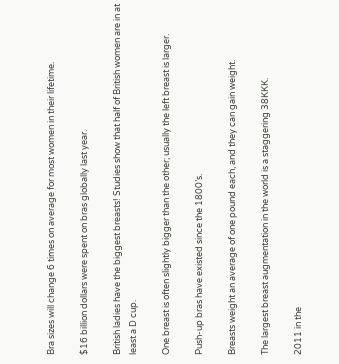Bra sizes will change 6 times on average for most women in their lifetime.

$16 billion dollars were spent on bras globally last year.

British ladies have the biggest breasts! Studies show that half of British women are in at least a D cup.

One breast is often slightly bigger than the other; usually the left breast is larger.

Push-up bras have existed since the 1800’s.

Breasts weight an average of one pound each, and they can gain weight.

The largest breast augmentation in the world is a staggering 38KKK.

2011 in the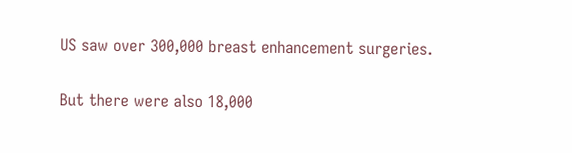US saw over 300,000 breast enhancement surgeries.

But there were also 18,000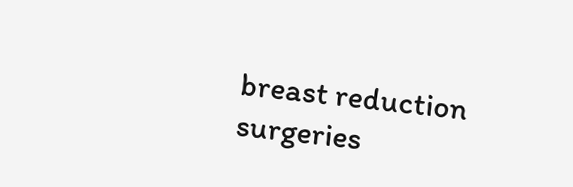breast reduction surgeries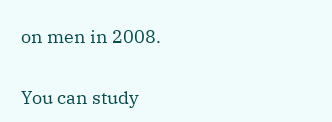on men in 2008.

You can study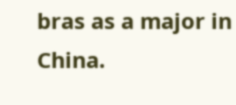bras as a major in China.